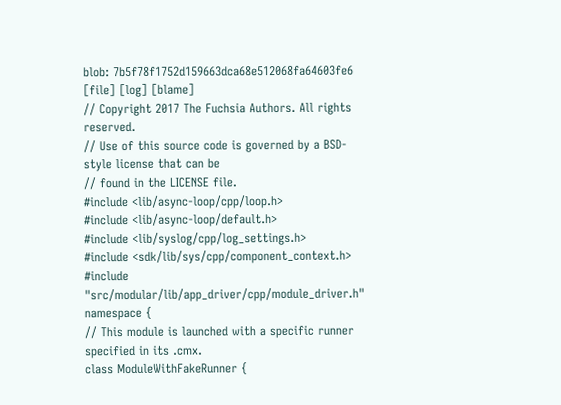blob: 7b5f78f1752d159663dca68e512068fa64603fe6 [file] [log] [blame]
// Copyright 2017 The Fuchsia Authors. All rights reserved.
// Use of this source code is governed by a BSD-style license that can be
// found in the LICENSE file.
#include <lib/async-loop/cpp/loop.h>
#include <lib/async-loop/default.h>
#include <lib/syslog/cpp/log_settings.h>
#include <sdk/lib/sys/cpp/component_context.h>
#include "src/modular/lib/app_driver/cpp/module_driver.h"
namespace {
// This module is launched with a specific runner specified in its .cmx.
class ModuleWithFakeRunner {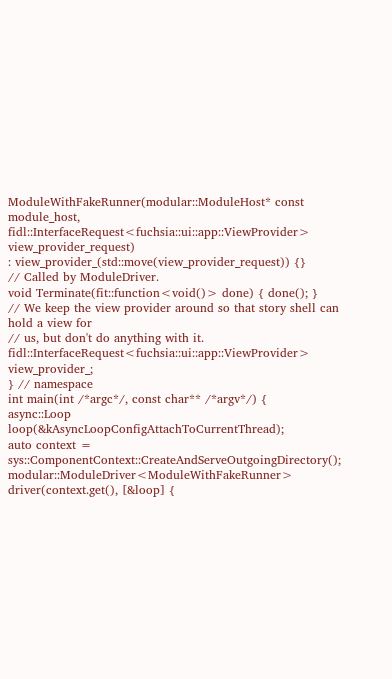ModuleWithFakeRunner(modular::ModuleHost* const module_host,
fidl::InterfaceRequest<fuchsia::ui::app::ViewProvider> view_provider_request)
: view_provider_(std::move(view_provider_request)) {}
// Called by ModuleDriver.
void Terminate(fit::function<void()> done) { done(); }
// We keep the view provider around so that story shell can hold a view for
// us, but don't do anything with it.
fidl::InterfaceRequest<fuchsia::ui::app::ViewProvider> view_provider_;
} // namespace
int main(int /*argc*/, const char** /*argv*/) {
async::Loop loop(&kAsyncLoopConfigAttachToCurrentThread);
auto context = sys::ComponentContext::CreateAndServeOutgoingDirectory();
modular::ModuleDriver<ModuleWithFakeRunner> driver(context.get(), [&loop] {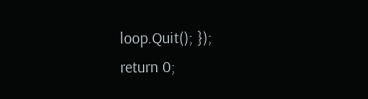loop.Quit(); });
return 0;